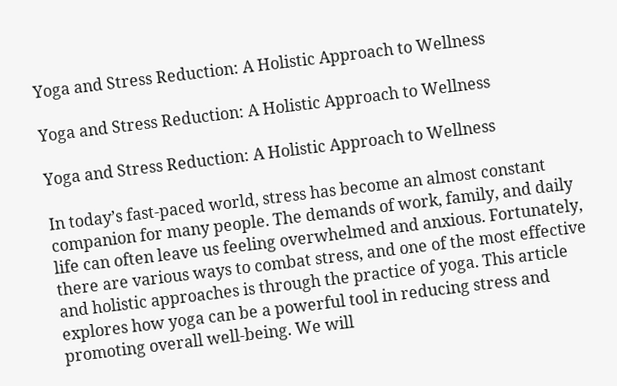Yoga and Stress Reduction: A Holistic Approach to Wellness

Yoga and Stress Reduction: A Holistic Approach to Wellness

Yoga and Stress Reduction: A Holistic Approach to Wellness

In today’s fast-paced world, stress has become an almost constant companion for many people. The demands of work, family, and daily life can often leave us feeling overwhelmed and anxious. Fortunately, there are various ways to combat stress, and one of the most effective and holistic approaches is through the practice of yoga. This article explores how yoga can be a powerful tool in reducing stress and promoting overall well-being. We will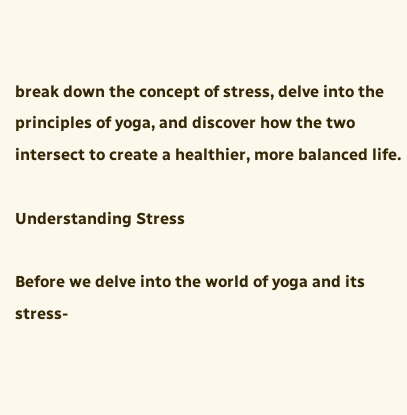break down the concept of stress, delve into the principles of yoga, and discover how the two intersect to create a healthier, more balanced life.

Understanding Stress

Before we delve into the world of yoga and its stress-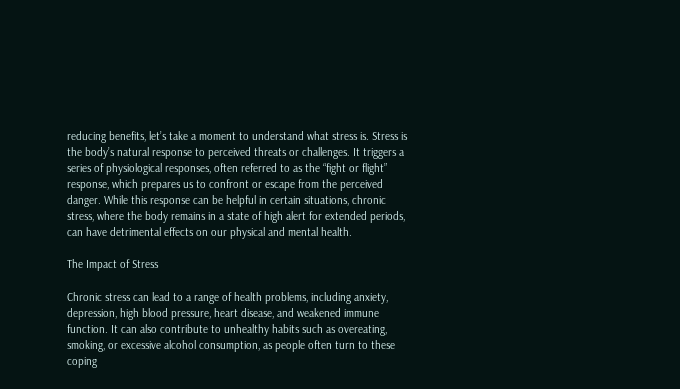reducing benefits, let’s take a moment to understand what stress is. Stress is the body’s natural response to perceived threats or challenges. It triggers a series of physiological responses, often referred to as the “fight or flight” response, which prepares us to confront or escape from the perceived danger. While this response can be helpful in certain situations, chronic stress, where the body remains in a state of high alert for extended periods, can have detrimental effects on our physical and mental health.

The Impact of Stress

Chronic stress can lead to a range of health problems, including anxiety, depression, high blood pressure, heart disease, and weakened immune function. It can also contribute to unhealthy habits such as overeating, smoking, or excessive alcohol consumption, as people often turn to these coping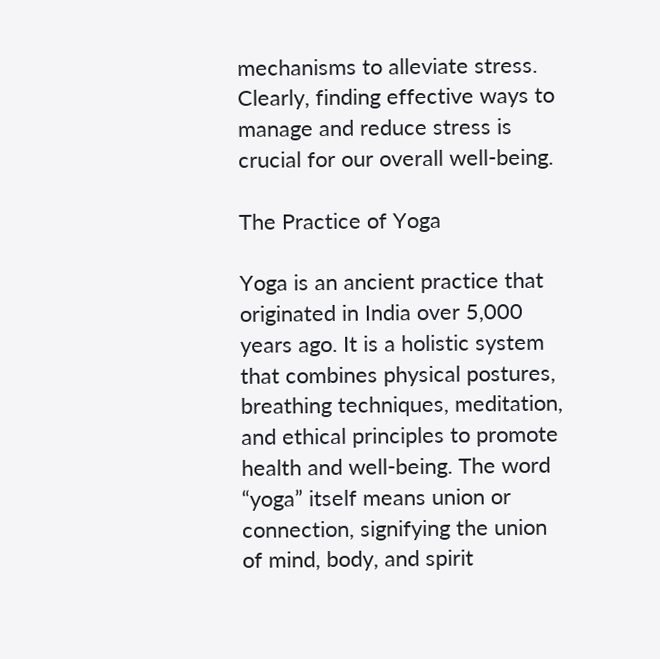mechanisms to alleviate stress. Clearly, finding effective ways to manage and reduce stress is crucial for our overall well-being.

The Practice of Yoga

Yoga is an ancient practice that originated in India over 5,000 years ago. It is a holistic system that combines physical postures, breathing techniques, meditation, and ethical principles to promote health and well-being. The word “yoga” itself means union or connection, signifying the union of mind, body, and spirit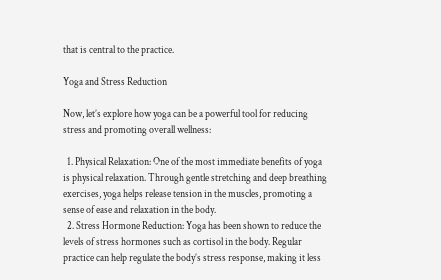that is central to the practice.

Yoga and Stress Reduction

Now, let’s explore how yoga can be a powerful tool for reducing stress and promoting overall wellness:

  1. Physical Relaxation: One of the most immediate benefits of yoga is physical relaxation. Through gentle stretching and deep breathing exercises, yoga helps release tension in the muscles, promoting a sense of ease and relaxation in the body.
  2. Stress Hormone Reduction: Yoga has been shown to reduce the levels of stress hormones such as cortisol in the body. Regular practice can help regulate the body’s stress response, making it less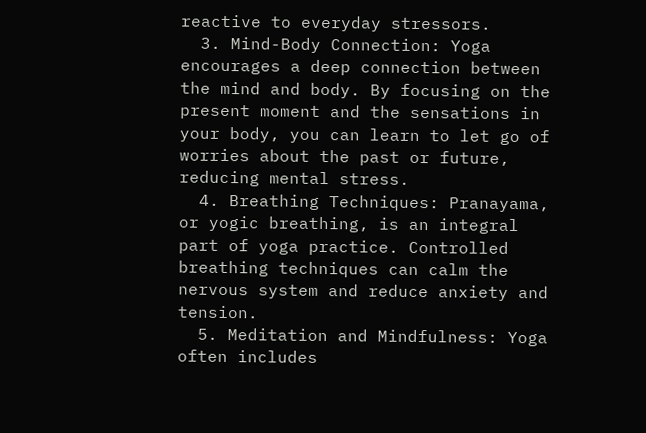reactive to everyday stressors.
  3. Mind-Body Connection: Yoga encourages a deep connection between the mind and body. By focusing on the present moment and the sensations in your body, you can learn to let go of worries about the past or future, reducing mental stress.
  4. Breathing Techniques: Pranayama, or yogic breathing, is an integral part of yoga practice. Controlled breathing techniques can calm the nervous system and reduce anxiety and tension.
  5. Meditation and Mindfulness: Yoga often includes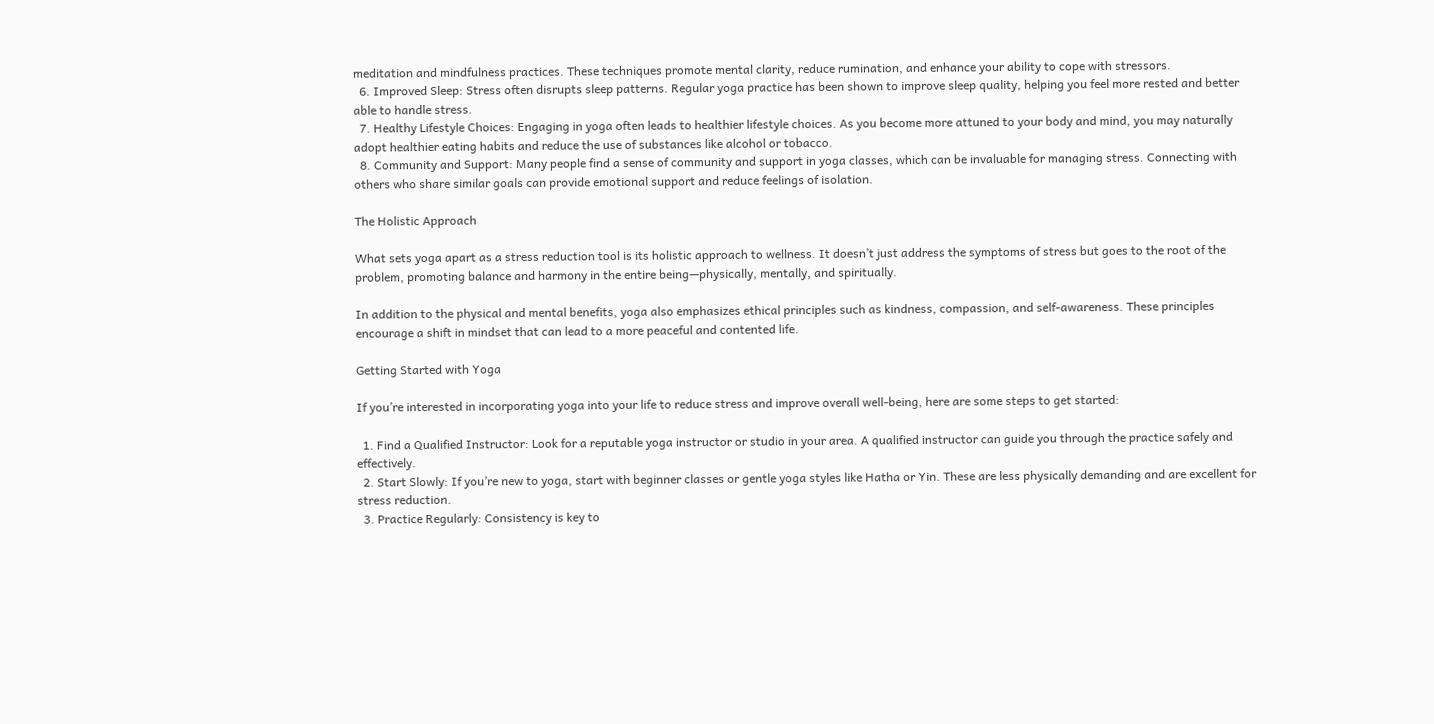meditation and mindfulness practices. These techniques promote mental clarity, reduce rumination, and enhance your ability to cope with stressors.
  6. Improved Sleep: Stress often disrupts sleep patterns. Regular yoga practice has been shown to improve sleep quality, helping you feel more rested and better able to handle stress.
  7. Healthy Lifestyle Choices: Engaging in yoga often leads to healthier lifestyle choices. As you become more attuned to your body and mind, you may naturally adopt healthier eating habits and reduce the use of substances like alcohol or tobacco.
  8. Community and Support: Many people find a sense of community and support in yoga classes, which can be invaluable for managing stress. Connecting with others who share similar goals can provide emotional support and reduce feelings of isolation.

The Holistic Approach

What sets yoga apart as a stress reduction tool is its holistic approach to wellness. It doesn’t just address the symptoms of stress but goes to the root of the problem, promoting balance and harmony in the entire being—physically, mentally, and spiritually.

In addition to the physical and mental benefits, yoga also emphasizes ethical principles such as kindness, compassion, and self-awareness. These principles encourage a shift in mindset that can lead to a more peaceful and contented life.

Getting Started with Yoga

If you’re interested in incorporating yoga into your life to reduce stress and improve overall well-being, here are some steps to get started:

  1. Find a Qualified Instructor: Look for a reputable yoga instructor or studio in your area. A qualified instructor can guide you through the practice safely and effectively.
  2. Start Slowly: If you’re new to yoga, start with beginner classes or gentle yoga styles like Hatha or Yin. These are less physically demanding and are excellent for stress reduction.
  3. Practice Regularly: Consistency is key to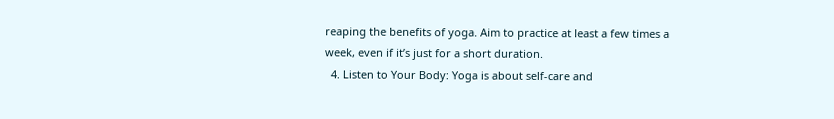reaping the benefits of yoga. Aim to practice at least a few times a week, even if it’s just for a short duration.
  4. Listen to Your Body: Yoga is about self-care and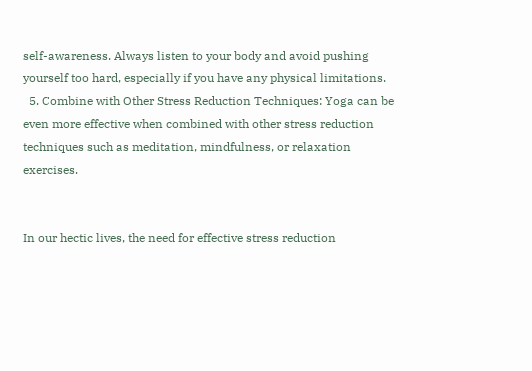self-awareness. Always listen to your body and avoid pushing yourself too hard, especially if you have any physical limitations.
  5. Combine with Other Stress Reduction Techniques: Yoga can be even more effective when combined with other stress reduction techniques such as meditation, mindfulness, or relaxation exercises.


In our hectic lives, the need for effective stress reduction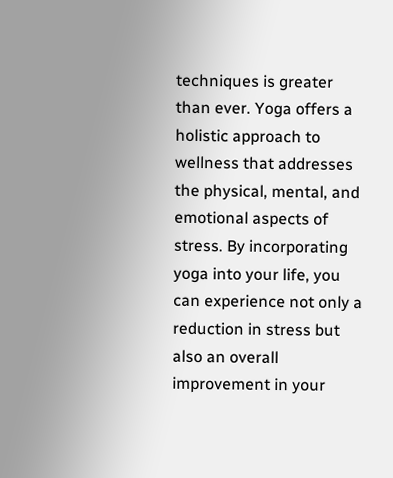techniques is greater than ever. Yoga offers a holistic approach to wellness that addresses the physical, mental, and emotional aspects of stress. By incorporating yoga into your life, you can experience not only a reduction in stress but also an overall improvement in your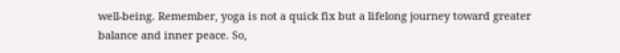well-being. Remember, yoga is not a quick fix but a lifelong journey toward greater balance and inner peace. So,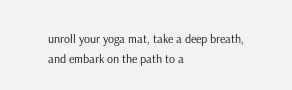unroll your yoga mat, take a deep breath, and embark on the path to a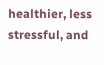healthier, less stressful, and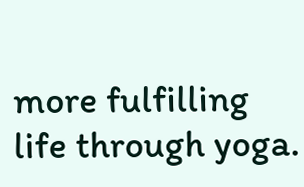more fulfilling life through yoga.